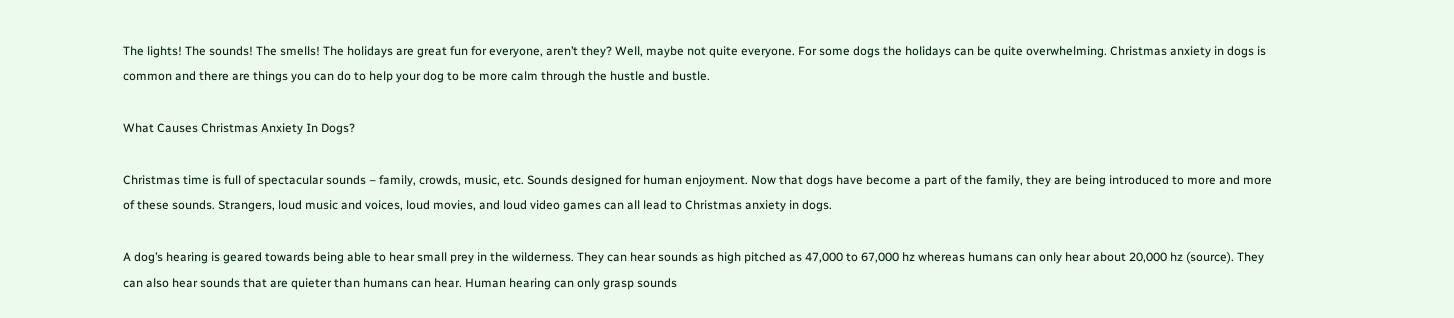The lights! The sounds! The smells! The holidays are great fun for everyone, aren’t they? Well, maybe not quite everyone. For some dogs the holidays can be quite overwhelming. Christmas anxiety in dogs is common and there are things you can do to help your dog to be more calm through the hustle and bustle.

What Causes Christmas Anxiety In Dogs?

Christmas time is full of spectacular sounds – family, crowds, music, etc. Sounds designed for human enjoyment. Now that dogs have become a part of the family, they are being introduced to more and more of these sounds. Strangers, loud music and voices, loud movies, and loud video games can all lead to Christmas anxiety in dogs.

A dog’s hearing is geared towards being able to hear small prey in the wilderness. They can hear sounds as high pitched as 47,000 to 67,000 hz whereas humans can only hear about 20,000 hz (source). They can also hear sounds that are quieter than humans can hear. Human hearing can only grasp sounds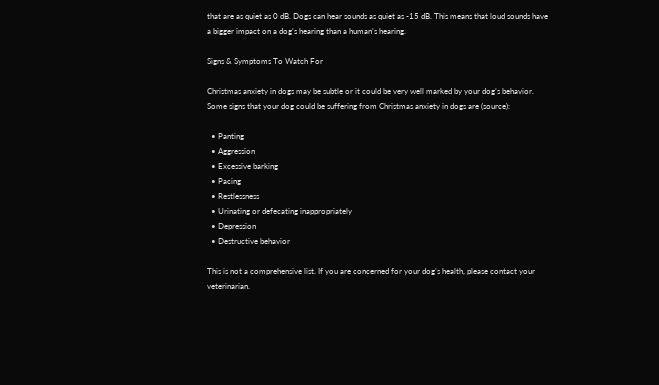that are as quiet as 0 dB. Dogs can hear sounds as quiet as -15 dB. This means that loud sounds have a bigger impact on a dog’s hearing than a human’s hearing.

Signs & Symptoms To Watch For

Christmas anxiety in dogs may be subtle or it could be very well marked by your dog’s behavior. Some signs that your dog could be suffering from Christmas anxiety in dogs are (source):

  • Panting
  • Aggression
  • Excessive barking
  • Pacing
  • Restlessness
  • Urinating or defecating inappropriately
  • Depression
  • Destructive behavior

This is not a comprehensive list. If you are concerned for your dog’s health, please contact your veterinarian.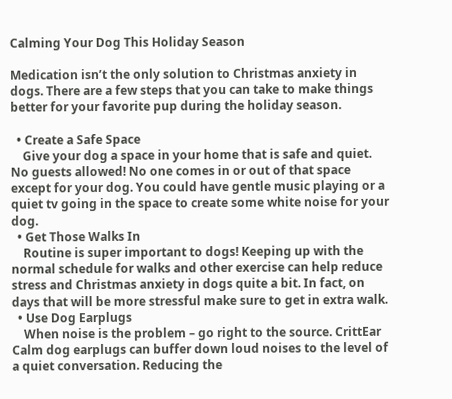Calming Your Dog This Holiday Season

Medication isn’t the only solution to Christmas anxiety in dogs. There are a few steps that you can take to make things better for your favorite pup during the holiday season.

  • Create a Safe Space
    Give your dog a space in your home that is safe and quiet. No guests allowed! No one comes in or out of that space except for your dog. You could have gentle music playing or a quiet tv going in the space to create some white noise for your dog.
  • Get Those Walks In
    Routine is super important to dogs! Keeping up with the normal schedule for walks and other exercise can help reduce stress and Christmas anxiety in dogs quite a bit. In fact, on days that will be more stressful make sure to get in extra walk.
  • Use Dog Earplugs
    When noise is the problem – go right to the source. CrittEar Calm dog earplugs can buffer down loud noises to the level of a quiet conversation. Reducing the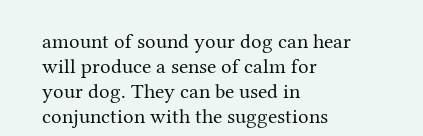amount of sound your dog can hear will produce a sense of calm for your dog. They can be used in conjunction with the suggestions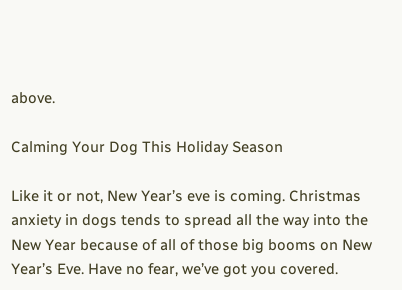above.

Calming Your Dog This Holiday Season

Like it or not, New Year’s eve is coming. Christmas anxiety in dogs tends to spread all the way into the New Year because of all of those big booms on New Year’s Eve. Have no fear, we’ve got you covered.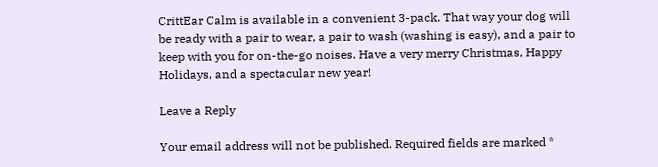CrittEar Calm is available in a convenient 3-pack. That way your dog will be ready with a pair to wear, a pair to wash (washing is easy), and a pair to keep with you for on-the-go noises. Have a very merry Christmas, Happy Holidays, and a spectacular new year!

Leave a Reply

Your email address will not be published. Required fields are marked *